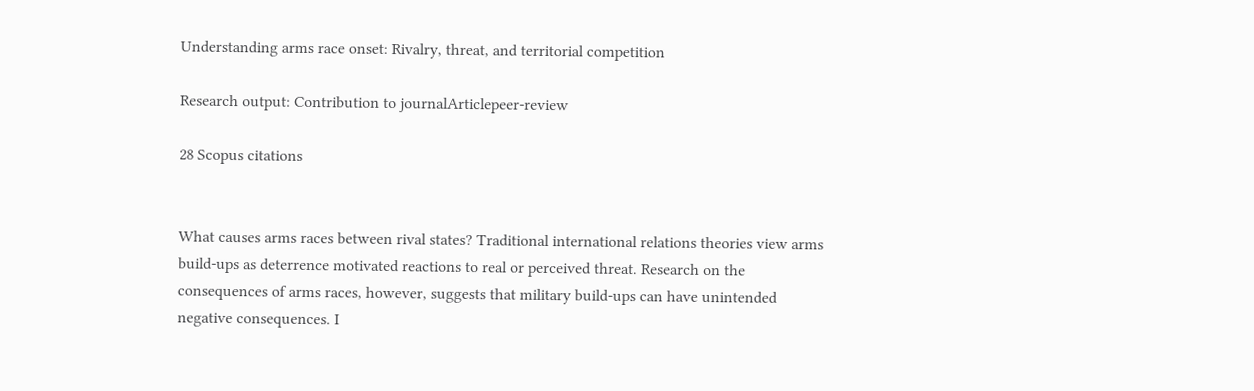Understanding arms race onset: Rivalry, threat, and territorial competition

Research output: Contribution to journalArticlepeer-review

28 Scopus citations


What causes arms races between rival states? Traditional international relations theories view arms build-ups as deterrence motivated reactions to real or perceived threat. Research on the consequences of arms races, however, suggests that military build-ups can have unintended negative consequences. I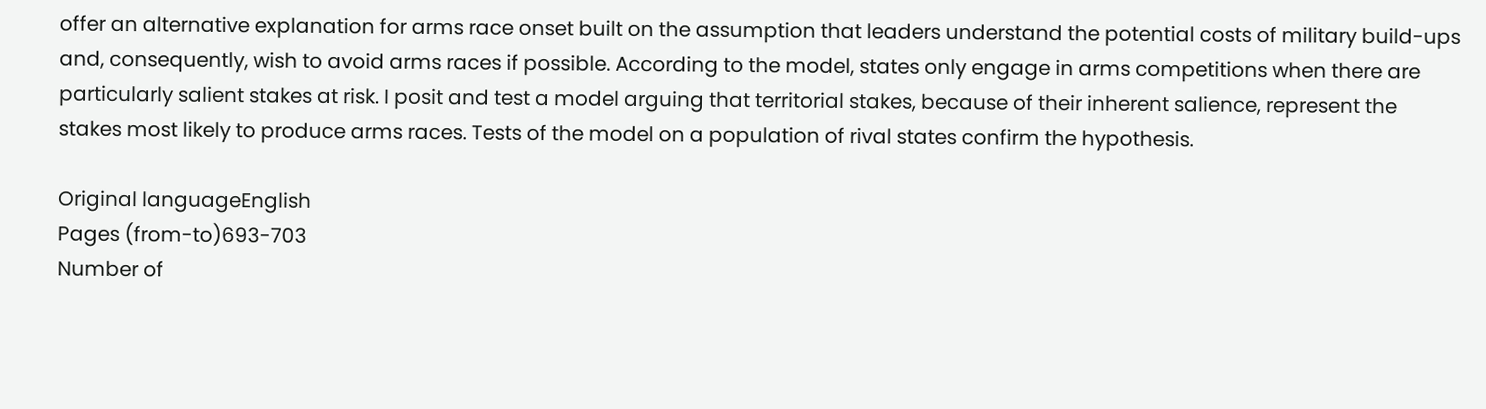offer an alternative explanation for arms race onset built on the assumption that leaders understand the potential costs of military build-ups and, consequently, wish to avoid arms races if possible. According to the model, states only engage in arms competitions when there are particularly salient stakes at risk. I posit and test a model arguing that territorial stakes, because of their inherent salience, represent the stakes most likely to produce arms races. Tests of the model on a population of rival states confirm the hypothesis.

Original languageEnglish
Pages (from-to)693-703
Number of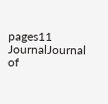pages11
JournalJournal of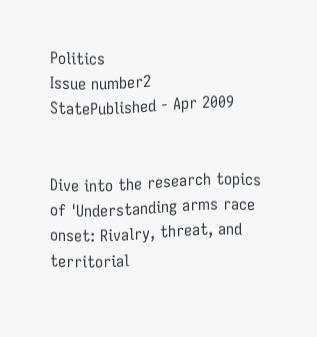Politics
Issue number2
StatePublished - Apr 2009


Dive into the research topics of 'Understanding arms race onset: Rivalry, threat, and territorial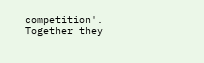competition'. Together they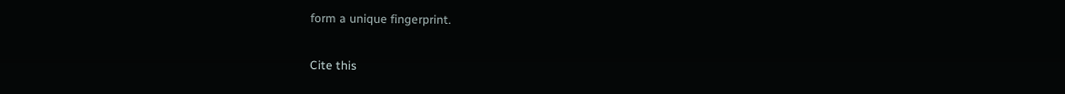form a unique fingerprint.

Cite this